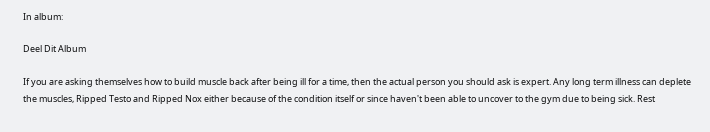In album:

Deel Dit Album

If you are asking themselves how to build muscle back after being ill for a time, then the actual person you should ask is expert. Any long term illness can deplete the muscles, Ripped Testo and Ripped Nox either because of the condition itself or since haven't been able to uncover to the gym due to being sick. Rest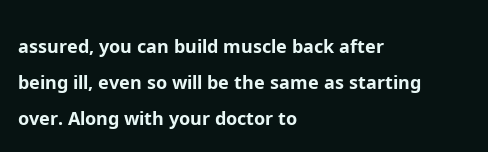assured, you can build muscle back after being ill, even so will be the same as starting over. Along with your doctor to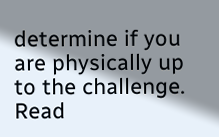determine if you are physically up to the challenge. Read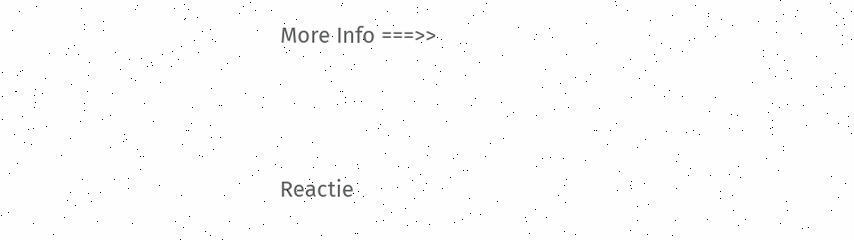More Info ===>>




Reactie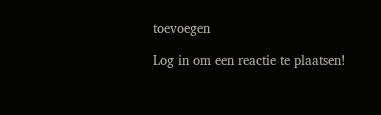toevoegen

Log in om een reactie te plaatsen!